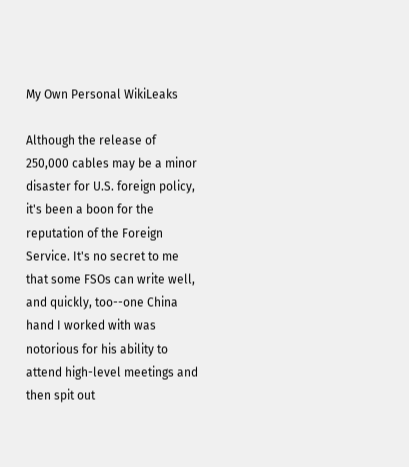My Own Personal WikiLeaks

Although the release of 250,000 cables may be a minor disaster for U.S. foreign policy, it's been a boon for the reputation of the Foreign Service. It's no secret to me that some FSOs can write well, and quickly, too--one China hand I worked with was notorious for his ability to attend high-level meetings and then spit out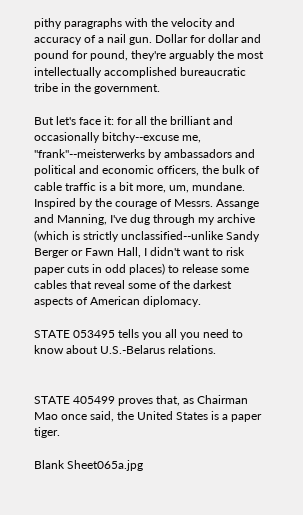pithy paragraphs with the velocity and accuracy of a nail gun. Dollar for dollar and pound for pound, they're arguably the most intellectually accomplished bureaucratic tribe in the government.

But let's face it: for all the brilliant and occasionally bitchy--excuse me, "frank"--meisterwerks by ambassadors and political and economic officers, the bulk of cable traffic is a bit more, um, mundane. Inspired by the courage of Messrs. Assange and Manning, I've dug through my archive (which is strictly unclassified--unlike Sandy Berger or Fawn Hall, I didn't want to risk paper cuts in odd places) to release some cables that reveal some of the darkest aspects of American diplomacy.

STATE 053495 tells you all you need to know about U.S.-Belarus relations.


STATE 405499 proves that, as Chairman Mao once said, the United States is a paper tiger.

Blank Sheet065a.jpg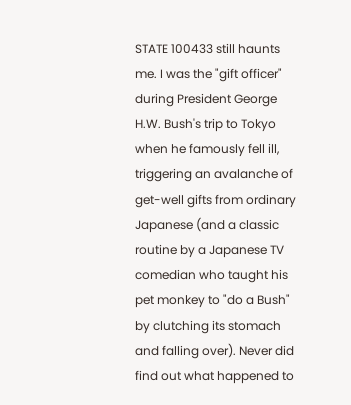STATE 100433 still haunts me. I was the "gift officer" during President George H.W. Bush's trip to Tokyo when he famously fell ill, triggering an avalanche of get-well gifts from ordinary Japanese (and a classic routine by a Japanese TV comedian who taught his pet monkey to "do a Bush" by clutching its stomach and falling over). Never did find out what happened to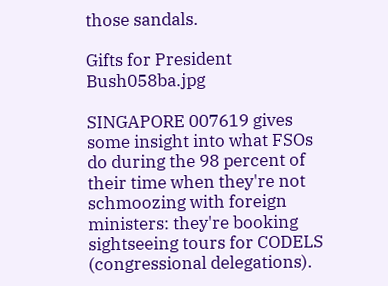those sandals.

Gifts for President Bush058ba.jpg

SINGAPORE 007619 gives some insight into what FSOs do during the 98 percent of their time when they're not schmoozing with foreign ministers: they're booking sightseeing tours for CODELS (congressional delegations).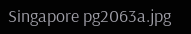Singapore pg2063a.jpg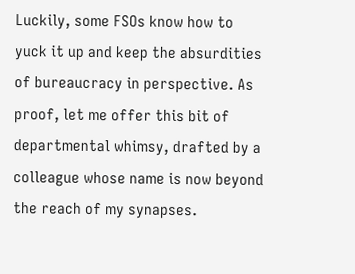Luckily, some FSOs know how to yuck it up and keep the absurdities of bureaucracy in perspective. As proof, let me offer this bit of departmental whimsy, drafted by a colleague whose name is now beyond the reach of my synapses.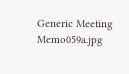Generic Meeting Memo059a.jpg